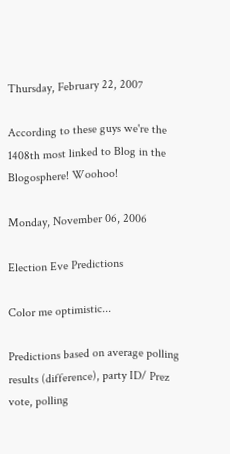Thursday, February 22, 2007

According to these guys we're the 1408th most linked to Blog in the Blogosphere! Woohoo!

Monday, November 06, 2006

Election Eve Predictions

Color me optimistic...

Predictions based on average polling results (difference), party ID/ Prez vote, polling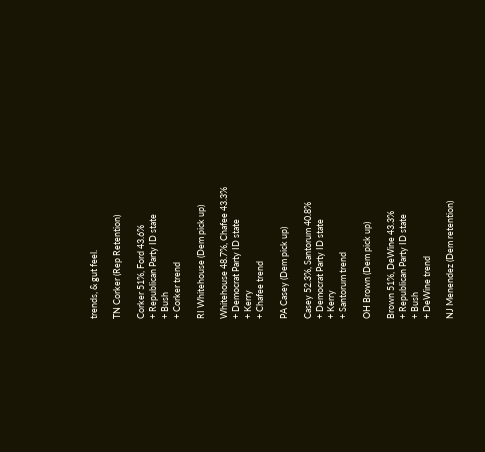trends, & gut feel.

TN Corker (Rep Retention)

Corker 51%, Ford 43.6%
+ Republican Party ID state
+ Bush
+ Corker trend

RI Whitehouse (Dem pick up)

Whitehouse 48.7%, Chafee 43.3%
+ Democrat Party ID state
+ Kerry
+ Chafee trend

PA Casey (Dem pick up)

Casey 52.3%, Santorum 40.8%
+ Democrat Party ID state
+ Kerry
+ Santorum trend

OH Brown (Dem pick up)

Brown 51%, DeWine 43.3%
+ Republican Party ID state
+ Bush
+ DeWine trend

NJ Menendez (Dem retention)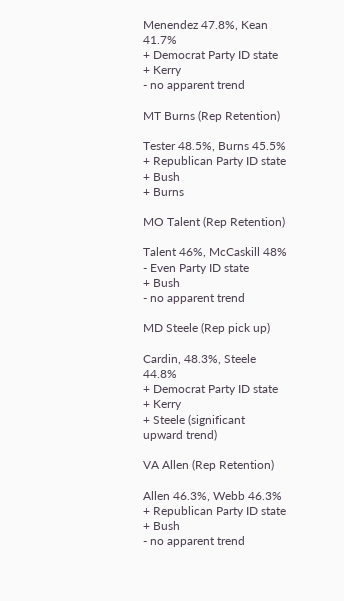Menendez 47.8%, Kean 41.7%
+ Democrat Party ID state
+ Kerry
- no apparent trend

MT Burns (Rep Retention)

Tester 48.5%, Burns 45.5%
+ Republican Party ID state
+ Bush
+ Burns

MO Talent (Rep Retention)

Talent 46%, McCaskill 48%
- Even Party ID state
+ Bush
- no apparent trend

MD Steele (Rep pick up)

Cardin, 48.3%, Steele 44.8%
+ Democrat Party ID state
+ Kerry
+ Steele (significant upward trend)

VA Allen (Rep Retention)

Allen 46.3%, Webb 46.3%
+ Republican Party ID state
+ Bush
- no apparent trend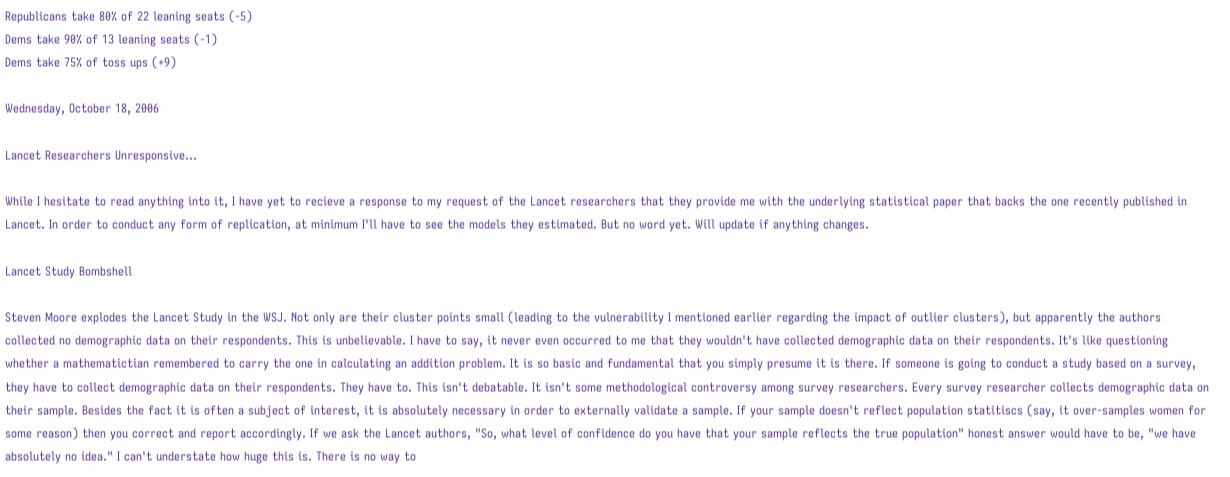Republicans take 80% of 22 leaning seats (-5)
Dems take 90% of 13 leaning seats (-1)
Dems take 75% of toss ups (+9)

Wednesday, October 18, 2006

Lancet Researchers Unresponsive...

While I hesitate to read anything into it, I have yet to recieve a response to my request of the Lancet researchers that they provide me with the underlying statistical paper that backs the one recently published in Lancet. In order to conduct any form of replication, at minimum I'll have to see the models they estimated. But no word yet. Will update if anything changes.

Lancet Study Bombshell

Steven Moore explodes the Lancet Study in the WSJ. Not only are their cluster points small (leading to the vulnerability I mentioned earlier regarding the impact of outlier clusters), but apparently the authors collected no demographic data on their respondents. This is unbelievable. I have to say, it never even occurred to me that they wouldn't have collected demographic data on their respondents. It's like questioning whether a mathematictian remembered to carry the one in calculating an addition problem. It is so basic and fundamental that you simply presume it is there. If someone is going to conduct a study based on a survey, they have to collect demographic data on their respondents. They have to. This isn't debatable. It isn't some methodological controversy among survey researchers. Every survey researcher collects demographic data on their sample. Besides the fact it is often a subject of interest, it is absolutely necessary in order to externally validate a sample. If your sample doesn't reflect population statitiscs (say, it over-samples women for some reason) then you correct and report accordingly. If we ask the Lancet authors, "So, what level of confidence do you have that your sample reflects the true population" honest answer would have to be, "we have absolutely no idea." I can't understate how huge this is. There is no way to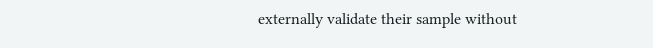externally validate their sample without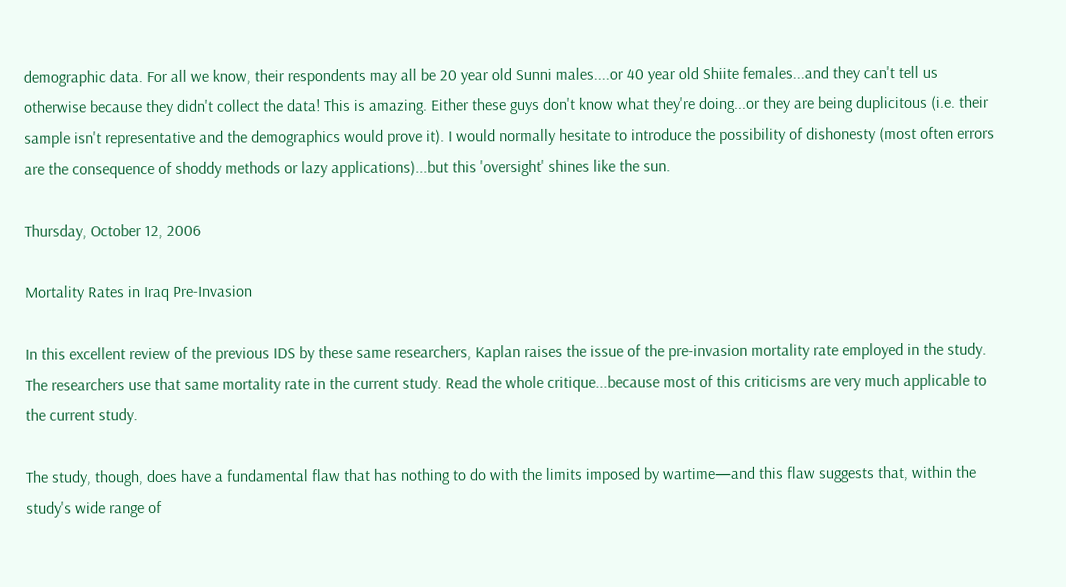demographic data. For all we know, their respondents may all be 20 year old Sunni males....or 40 year old Shiite females...and they can't tell us otherwise because they didn't collect the data! This is amazing. Either these guys don't know what they're doing...or they are being duplicitous (i.e. their sample isn't representative and the demographics would prove it). I would normally hesitate to introduce the possibility of dishonesty (most often errors are the consequence of shoddy methods or lazy applications)...but this 'oversight' shines like the sun.

Thursday, October 12, 2006

Mortality Rates in Iraq Pre-Invasion

In this excellent review of the previous IDS by these same researchers, Kaplan raises the issue of the pre-invasion mortality rate employed in the study. The researchers use that same mortality rate in the current study. Read the whole critique...because most of this criticisms are very much applicable to the current study.

The study, though, does have a fundamental flaw that has nothing to do with the limits imposed by wartime—and this flaw suggests that, within the study's wide range of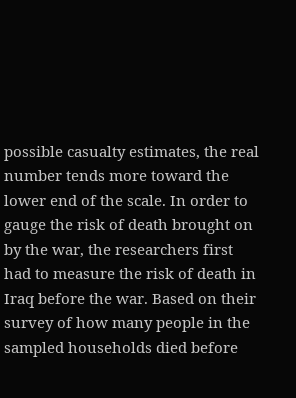possible casualty estimates, the real number tends more toward the lower end of the scale. In order to gauge the risk of death brought on by the war, the researchers first had to measure the risk of death in Iraq before the war. Based on their survey of how many people in the sampled households died before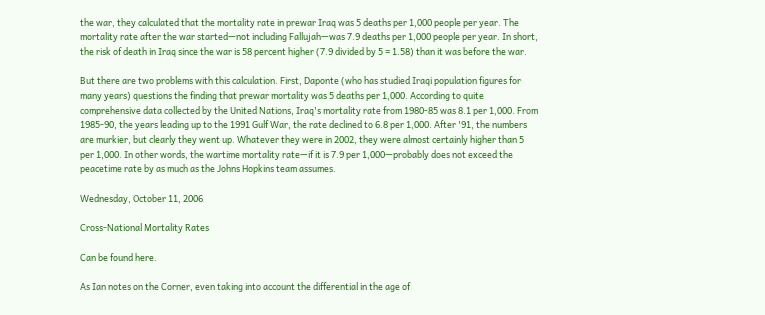the war, they calculated that the mortality rate in prewar Iraq was 5 deaths per 1,000 people per year. The mortality rate after the war started—not including Fallujah—was 7.9 deaths per 1,000 people per year. In short, the risk of death in Iraq since the war is 58 percent higher (7.9 divided by 5 = 1.58) than it was before the war.

But there are two problems with this calculation. First, Daponte (who has studied Iraqi population figures for many years) questions the finding that prewar mortality was 5 deaths per 1,000. According to quite comprehensive data collected by the United Nations, Iraq's mortality rate from 1980-85 was 8.1 per 1,000. From 1985-90, the years leading up to the 1991 Gulf War, the rate declined to 6.8 per 1,000. After '91, the numbers are murkier, but clearly they went up. Whatever they were in 2002, they were almost certainly higher than 5 per 1,000. In other words, the wartime mortality rate—if it is 7.9 per 1,000—probably does not exceed the peacetime rate by as much as the Johns Hopkins team assumes.

Wednesday, October 11, 2006

Cross-National Mortality Rates

Can be found here.

As Ian notes on the Corner, even taking into account the differential in the age of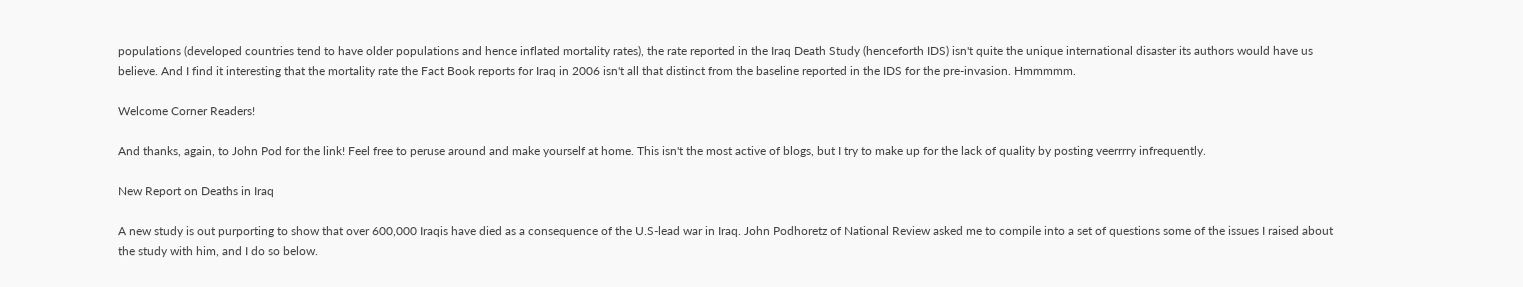populations (developed countries tend to have older populations and hence inflated mortality rates), the rate reported in the Iraq Death Study (henceforth IDS) isn't quite the unique international disaster its authors would have us believe. And I find it interesting that the mortality rate the Fact Book reports for Iraq in 2006 isn't all that distinct from the baseline reported in the IDS for the pre-invasion. Hmmmmm.

Welcome Corner Readers!

And thanks, again, to John Pod for the link! Feel free to peruse around and make yourself at home. This isn't the most active of blogs, but I try to make up for the lack of quality by posting veerrrry infrequently.

New Report on Deaths in Iraq

A new study is out purporting to show that over 600,000 Iraqis have died as a consequence of the U.S-lead war in Iraq. John Podhoretz of National Review asked me to compile into a set of questions some of the issues I raised about the study with him, and I do so below.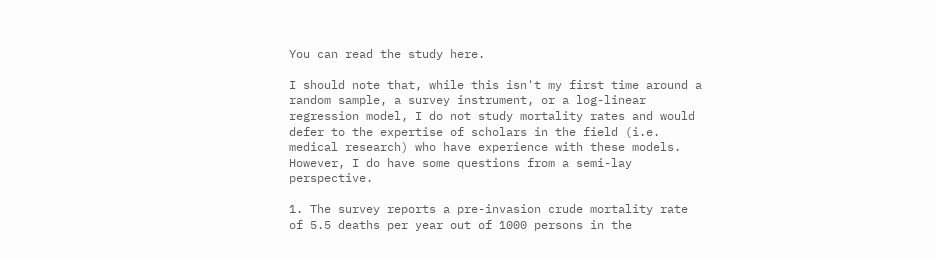You can read the study here.

I should note that, while this isn't my first time around a random sample, a survey instrument, or a log-linear regression model, I do not study mortality rates and would defer to the expertise of scholars in the field (i.e. medical research) who have experience with these models. However, I do have some questions from a semi-lay perspective.

1. The survey reports a pre-invasion crude mortality rate of 5.5 deaths per year out of 1000 persons in the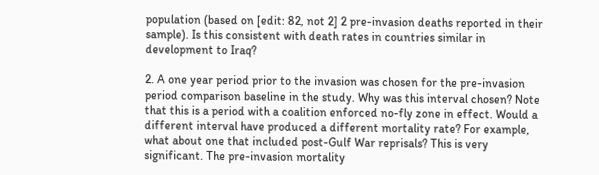population (based on [edit: 82, not 2] 2 pre-invasion deaths reported in their sample). Is this consistent with death rates in countries similar in development to Iraq?

2. A one year period prior to the invasion was chosen for the pre-invasion period comparison baseline in the study. Why was this interval chosen? Note that this is a period with a coalition enforced no-fly zone in effect. Would a different interval have produced a different mortality rate? For example, what about one that included post-Gulf War reprisals? This is very significant. The pre-invasion mortality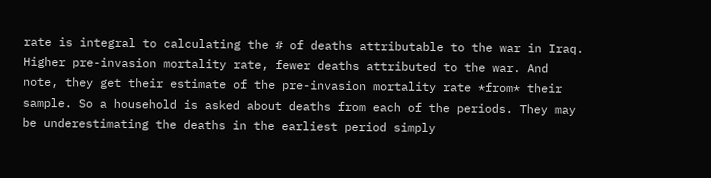rate is integral to calculating the # of deaths attributable to the war in Iraq. Higher pre-invasion mortality rate, fewer deaths attributed to the war. And note, they get their estimate of the pre-invasion mortality rate *from* their sample. So a household is asked about deaths from each of the periods. They may be underestimating the deaths in the earliest period simply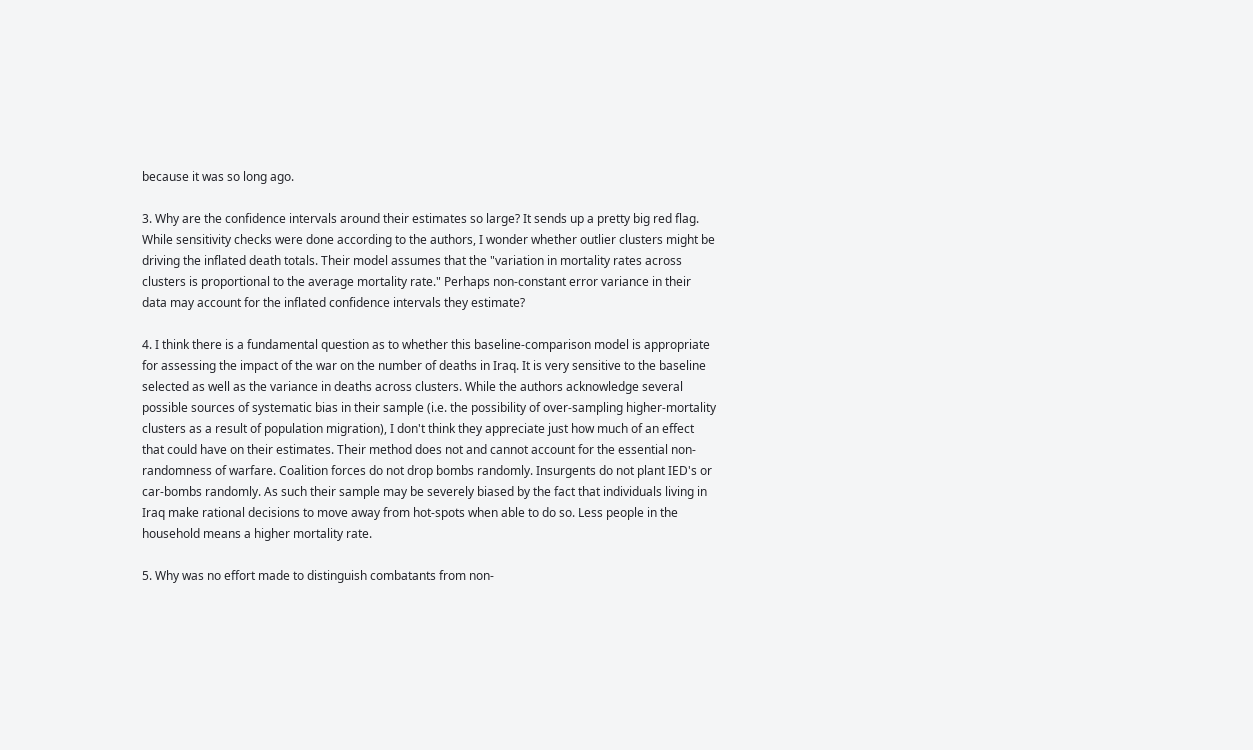because it was so long ago.

3. Why are the confidence intervals around their estimates so large? It sends up a pretty big red flag. While sensitivity checks were done according to the authors, I wonder whether outlier clusters might be driving the inflated death totals. Their model assumes that the "variation in mortality rates across clusters is proportional to the average mortality rate." Perhaps non-constant error variance in their data may account for the inflated confidence intervals they estimate?

4. I think there is a fundamental question as to whether this baseline-comparison model is appropriate for assessing the impact of the war on the number of deaths in Iraq. It is very sensitive to the baseline selected as well as the variance in deaths across clusters. While the authors acknowledge several possible sources of systematic bias in their sample (i.e. the possibility of over-sampling higher-mortality clusters as a result of population migration), I don't think they appreciate just how much of an effect that could have on their estimates. Their method does not and cannot account for the essential non-randomness of warfare. Coalition forces do not drop bombs randomly. Insurgents do not plant IED's or car-bombs randomly. As such their sample may be severely biased by the fact that individuals living in Iraq make rational decisions to move away from hot-spots when able to do so. Less people in the household means a higher mortality rate.

5. Why was no effort made to distinguish combatants from non-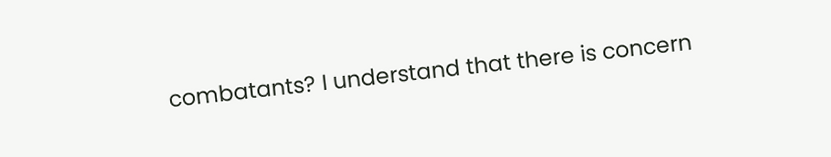combatants? I understand that there is concern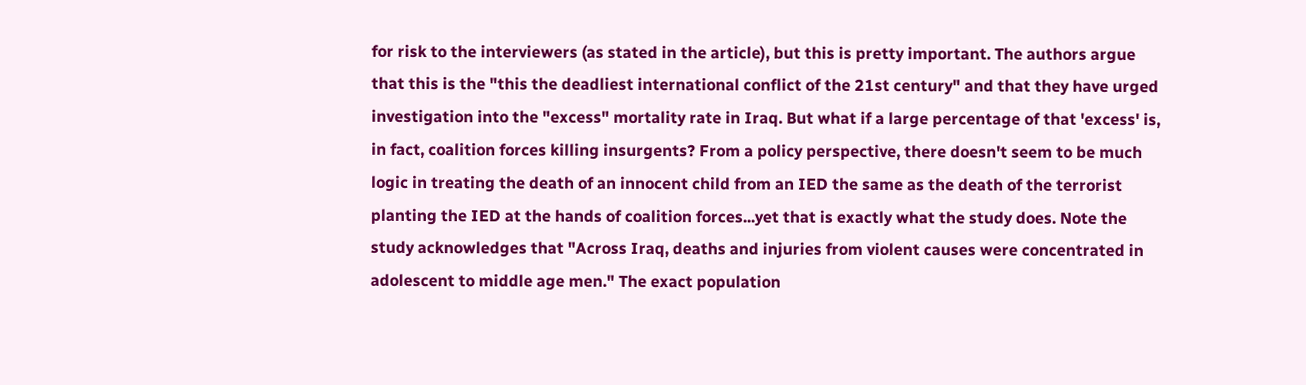for risk to the interviewers (as stated in the article), but this is pretty important. The authors argue that this is the "this the deadliest international conflict of the 21st century" and that they have urged investigation into the "excess" mortality rate in Iraq. But what if a large percentage of that 'excess' is, in fact, coalition forces killing insurgents? From a policy perspective, there doesn't seem to be much logic in treating the death of an innocent child from an IED the same as the death of the terrorist planting the IED at the hands of coalition forces...yet that is exactly what the study does. Note the study acknowledges that "Across Iraq, deaths and injuries from violent causes were concentrated in adolescent to middle age men." The exact population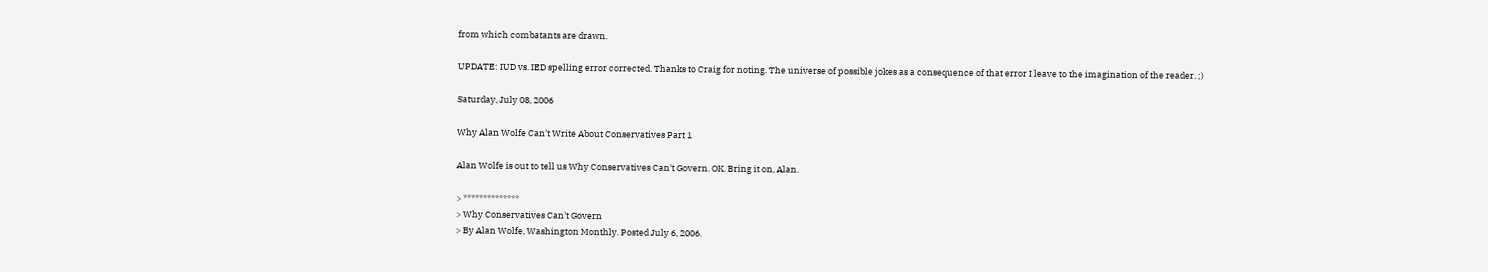from which combatants are drawn.

UPDATE: IUD vs. IED spelling error corrected. Thanks to Craig for noting. The universe of possible jokes as a consequence of that error I leave to the imagination of the reader. ;)

Saturday, July 08, 2006

Why Alan Wolfe Can't Write About Conservatives Part 1

Alan Wolfe is out to tell us Why Conservatives Can't Govern. OK. Bring it on, Alan.

> **************
> Why Conservatives Can't Govern
> By Alan Wolfe, Washington Monthly. Posted July 6, 2006.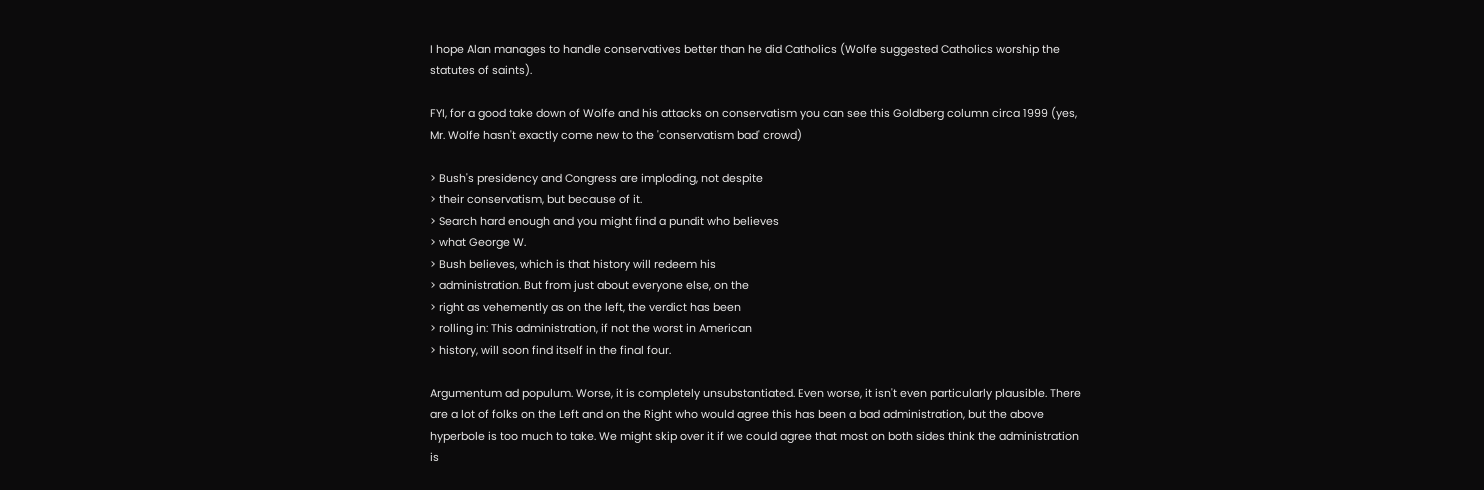I hope Alan manages to handle conservatives better than he did Catholics (Wolfe suggested Catholics worship the statutes of saints).

FYI, for a good take down of Wolfe and his attacks on conservatism you can see this Goldberg column circa 1999 (yes, Mr. Wolfe hasn't exactly come new to the 'conservatism bad' crowd)

> Bush's presidency and Congress are imploding, not despite
> their conservatism, but because of it.
> Search hard enough and you might find a pundit who believes
> what George W.
> Bush believes, which is that history will redeem his
> administration. But from just about everyone else, on the
> right as vehemently as on the left, the verdict has been
> rolling in: This administration, if not the worst in American
> history, will soon find itself in the final four.

Argumentum ad populum. Worse, it is completely unsubstantiated. Even worse, it isn't even particularly plausible. There are a lot of folks on the Left and on the Right who would agree this has been a bad administration, but the above hyperbole is too much to take. We might skip over it if we could agree that most on both sides think the administration is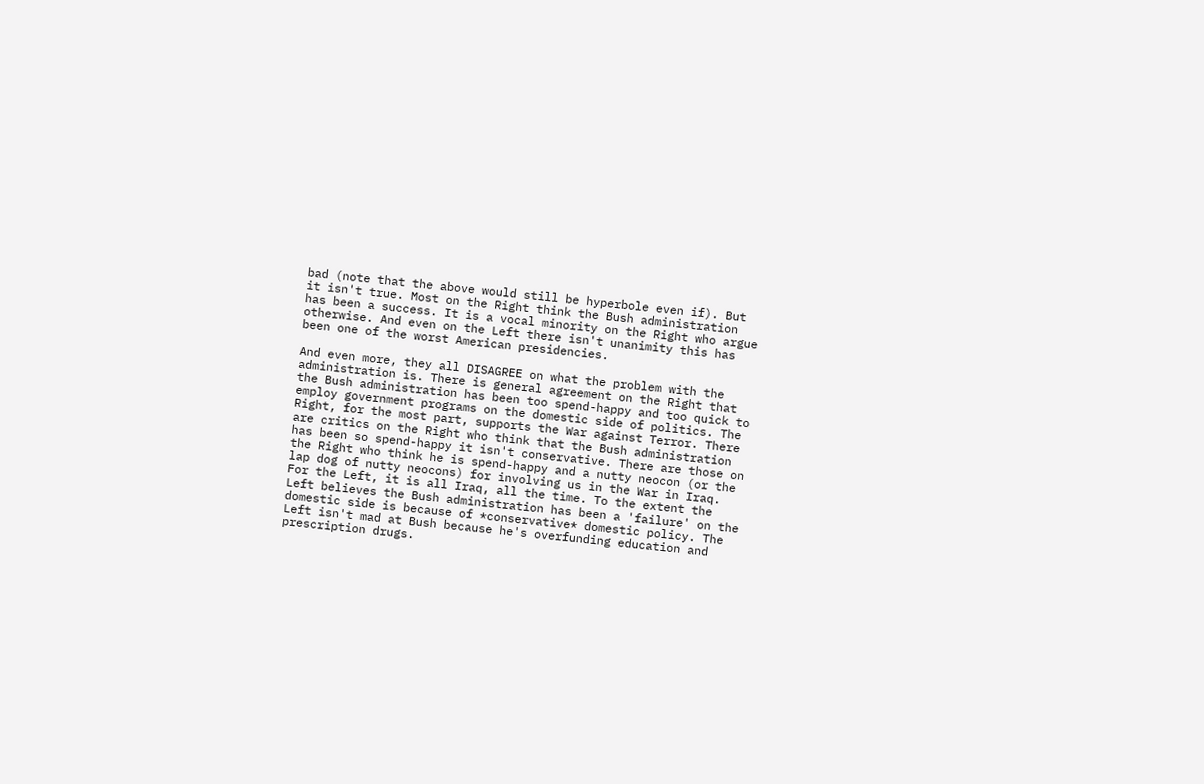bad (note that the above would still be hyperbole even if). But it isn't true. Most on the Right think the Bush administration has been a success. It is a vocal minority on the Right who argue otherwise. And even on the Left there isn't unanimity this has been one of the worst American presidencies.

And even more, they all DISAGREE on what the problem with the administration is. There is general agreement on the Right that the Bush administration has been too spend-happy and too quick to employ government programs on the domestic side of politics. The Right, for the most part, supports the War against Terror. There are critics on the Right who think that the Bush administration has been so spend-happy it isn't conservative. There are those on the Right who think he is spend-happy and a nutty neocon (or the lap dog of nutty neocons) for involving us in the War in Iraq. For the Left, it is all Iraq, all the time. To the extent the Left believes the Bush administration has been a 'failure' on the domestic side is because of *conservative* domestic policy. The Left isn't mad at Bush because he's overfunding education and prescription drugs.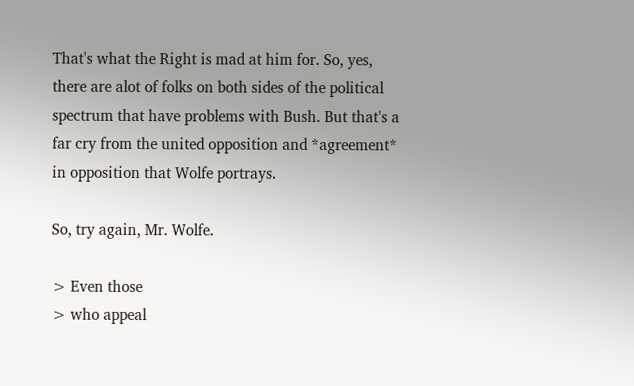That's what the Right is mad at him for. So, yes, there are alot of folks on both sides of the political spectrum that have problems with Bush. But that's a far cry from the united opposition and *agreement* in opposition that Wolfe portrays.

So, try again, Mr. Wolfe.

> Even those
> who appeal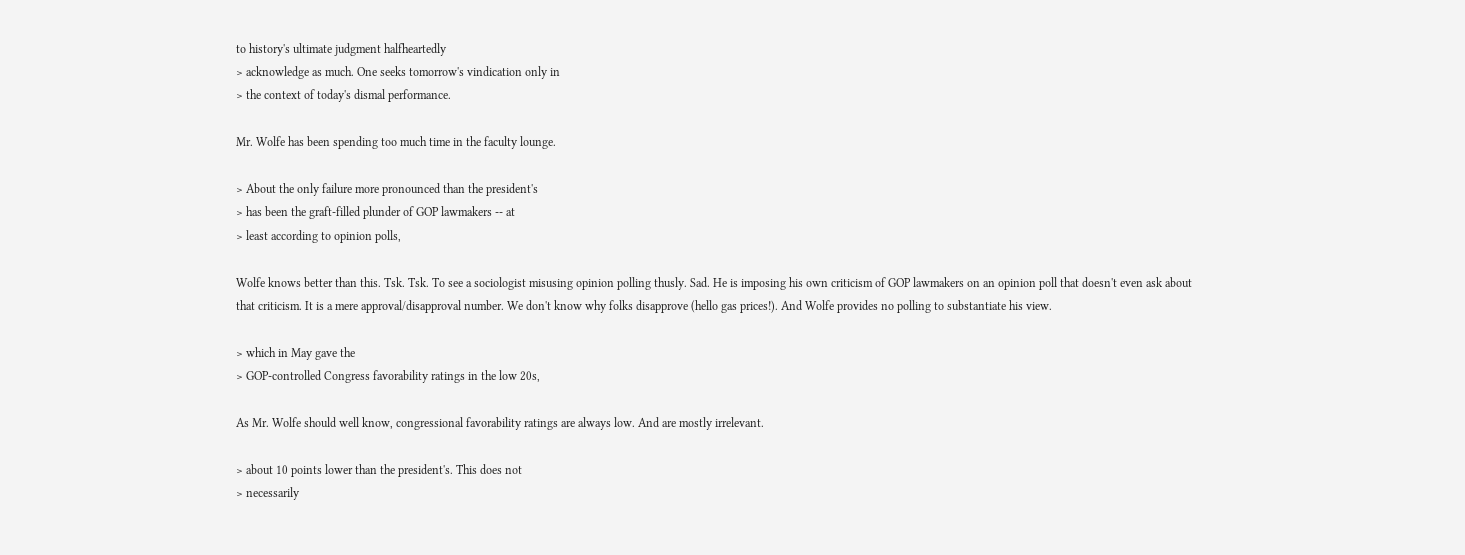to history's ultimate judgment halfheartedly
> acknowledge as much. One seeks tomorrow's vindication only in
> the context of today's dismal performance.

Mr. Wolfe has been spending too much time in the faculty lounge.

> About the only failure more pronounced than the president's
> has been the graft-filled plunder of GOP lawmakers -- at
> least according to opinion polls,

Wolfe knows better than this. Tsk. Tsk. To see a sociologist misusing opinion polling thusly. Sad. He is imposing his own criticism of GOP lawmakers on an opinion poll that doesn't even ask about that criticism. It is a mere approval/disapproval number. We don't know why folks disapprove (hello gas prices!). And Wolfe provides no polling to substantiate his view.

> which in May gave the
> GOP-controlled Congress favorability ratings in the low 20s,

As Mr. Wolfe should well know, congressional favorability ratings are always low. And are mostly irrelevant.

> about 10 points lower than the president's. This does not
> necessarily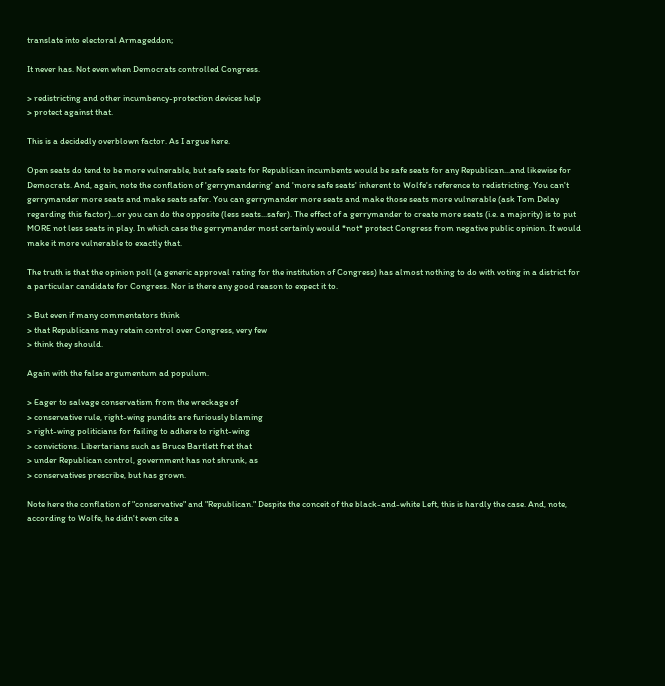translate into electoral Armageddon;

It never has. Not even when Democrats controlled Congress.

> redistricting and other incumbency-protection devices help
> protect against that.

This is a decidedly overblown factor. As I argue here.

Open seats do tend to be more vulnerable, but safe seats for Republican incumbents would be safe seats for any Republican...and likewise for Democrats. And, again, note the conflation of 'gerrymandering' and 'more safe seats' inherent to Wolfe's reference to redistricting. You can't gerrymander more seats and make seats safer. You can gerrymander more seats and make those seats more vulnerable (ask Tom Delay regarding this factor)...or you can do the opposite (less seats...safer). The effect of a gerrymander to create more seats (i.e. a majority) is to put MORE not less seats in play. In which case the gerrymander most certainly would *not* protect Congress from negative public opinion. It would make it more vulnerable to exactly that.

The truth is that the opinion poll (a generic approval rating for the institution of Congress) has almost nothing to do with voting in a district for a particular candidate for Congress. Nor is there any good reason to expect it to.

> But even if many commentators think
> that Republicans may retain control over Congress, very few
> think they should.

Again with the false argumentum ad populum.

> Eager to salvage conservatism from the wreckage of
> conservative rule, right-wing pundits are furiously blaming
> right-wing politicians for failing to adhere to right-wing
> convictions. Libertarians such as Bruce Bartlett fret that
> under Republican control, government has not shrunk, as
> conservatives prescribe, but has grown.

Note here the conflation of "conservative" and "Republican." Despite the conceit of the black-and-white Left, this is hardly the case. And, note, according to Wolfe, he didn't even cite a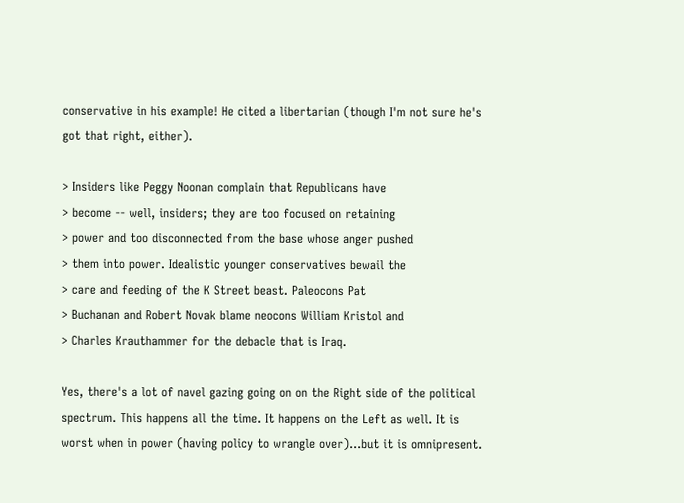conservative in his example! He cited a libertarian (though I'm not sure he's got that right, either).

> Insiders like Peggy Noonan complain that Republicans have
> become -- well, insiders; they are too focused on retaining
> power and too disconnected from the base whose anger pushed
> them into power. Idealistic younger conservatives bewail the
> care and feeding of the K Street beast. Paleocons Pat
> Buchanan and Robert Novak blame neocons William Kristol and
> Charles Krauthammer for the debacle that is Iraq.

Yes, there's a lot of navel gazing going on on the Right side of the political spectrum. This happens all the time. It happens on the Left as well. It is worst when in power (having policy to wrangle over)...but it is omnipresent.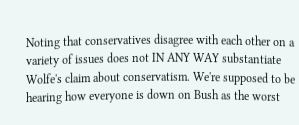Noting that conservatives disagree with each other on a variety of issues does not IN ANY WAY substantiate Wolfe's claim about conservatism. We're supposed to be hearing how everyone is down on Bush as the worst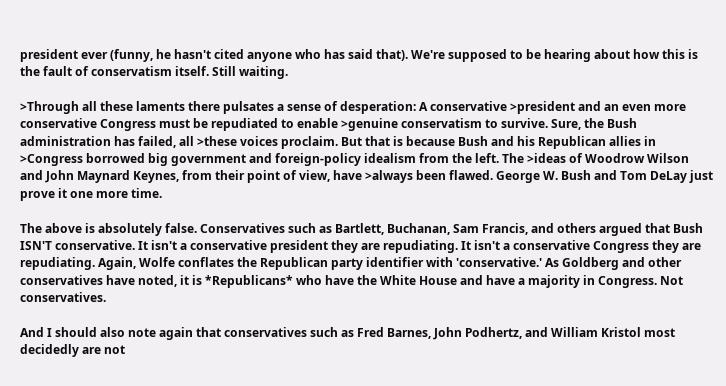president ever (funny, he hasn't cited anyone who has said that). We're supposed to be hearing about how this is the fault of conservatism itself. Still waiting.

>Through all these laments there pulsates a sense of desperation: A conservative >president and an even more conservative Congress must be repudiated to enable >genuine conservatism to survive. Sure, the Bush administration has failed, all >these voices proclaim. But that is because Bush and his Republican allies in >Congress borrowed big government and foreign-policy idealism from the left. The >ideas of Woodrow Wilson and John Maynard Keynes, from their point of view, have >always been flawed. George W. Bush and Tom DeLay just prove it one more time.

The above is absolutely false. Conservatives such as Bartlett, Buchanan, Sam Francis, and others argued that Bush ISN'T conservative. It isn't a conservative president they are repudiating. It isn't a conservative Congress they are repudiating. Again, Wolfe conflates the Republican party identifier with 'conservative.' As Goldberg and other conservatives have noted, it is *Republicans* who have the White House and have a majority in Congress. Not conservatives.

And I should also note again that conservatives such as Fred Barnes, John Podhertz, and William Kristol most decidedly are not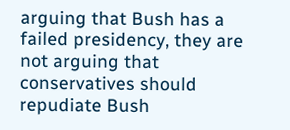arguing that Bush has a failed presidency, they are not arguing that conservatives should repudiate Bush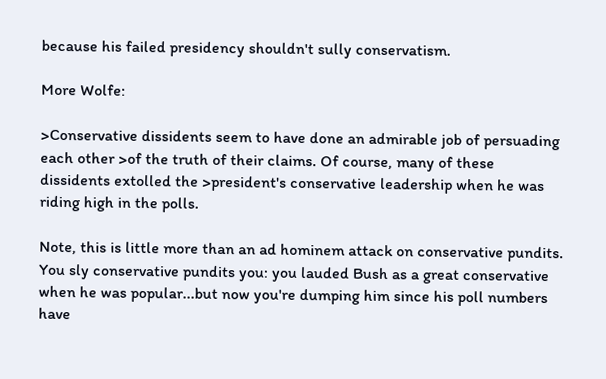because his failed presidency shouldn't sully conservatism.

More Wolfe:

>Conservative dissidents seem to have done an admirable job of persuading each other >of the truth of their claims. Of course, many of these dissidents extolled the >president's conservative leadership when he was riding high in the polls.

Note, this is little more than an ad hominem attack on conservative pundits. You sly conservative pundits you: you lauded Bush as a great conservative when he was popular...but now you're dumping him since his poll numbers have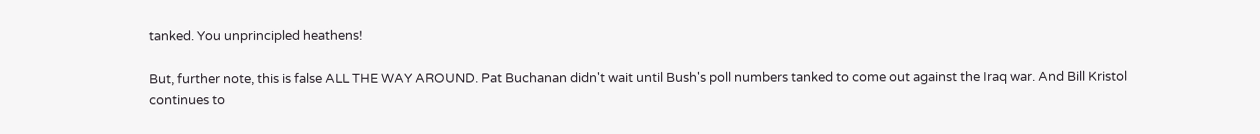tanked. You unprincipled heathens!

But, further note, this is false ALL THE WAY AROUND. Pat Buchanan didn't wait until Bush's poll numbers tanked to come out against the Iraq war. And Bill Kristol continues to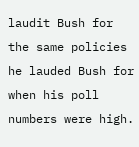laudit Bush for the same policies he lauded Bush for when his poll numbers were high.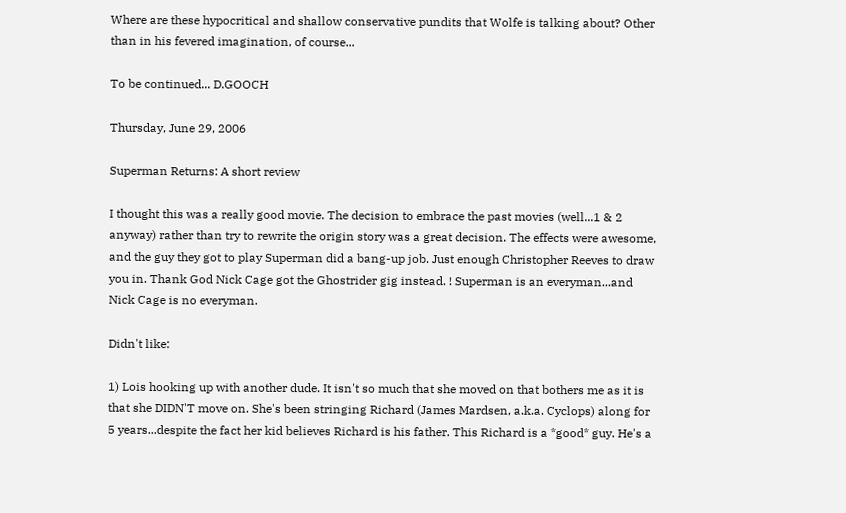Where are these hypocritical and shallow conservative pundits that Wolfe is talking about? Other than in his fevered imagination, of course...

To be continued... D.GOOCH

Thursday, June 29, 2006

Superman Returns: A short review

I thought this was a really good movie. The decision to embrace the past movies (well...1 & 2 anyway) rather than try to rewrite the origin story was a great decision. The effects were awesome, and the guy they got to play Superman did a bang-up job. Just enough Christopher Reeves to draw you in. Thank God Nick Cage got the Ghostrider gig instead. ! Superman is an everyman...and Nick Cage is no everyman.

Didn't like:

1) Lois hooking up with another dude. It isn't so much that she moved on that bothers me as it is that she DIDN'T move on. She's been stringing Richard (James Mardsen, a.k.a. Cyclops) along for 5 years...despite the fact her kid believes Richard is his father. This Richard is a *good* guy. He's a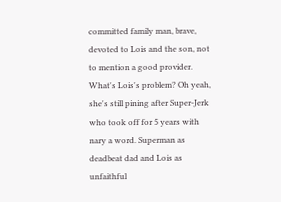committed family man, brave, devoted to Lois and the son, not to mention a good provider. What's Lois's problem? Oh yeah, she's still pining after Super-Jerk who took off for 5 years with nary a word. Superman as deadbeat dad and Lois as unfaithful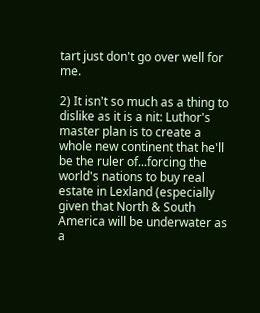tart just don't go over well for me.

2) It isn't so much as a thing to dislike as it is a nit: Luthor's master plan is to create a whole new continent that he'll be the ruler of...forcing the world's nations to buy real estate in Lexland (especially given that North & South America will be underwater as a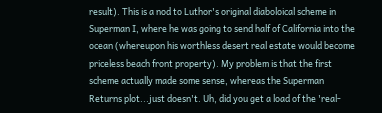result). This is a nod to Luthor's original diaboloical scheme in Superman I, where he was going to send half of California into the ocean (whereupon his worthless desert real estate would become priceless beach front property). My problem is that the first scheme actually made some sense, whereas the Superman Returns plot...just doesn't. Uh, did you get a load of the 'real-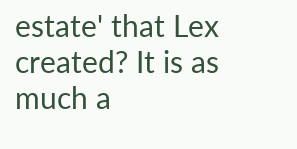estate' that Lex created? It is as much a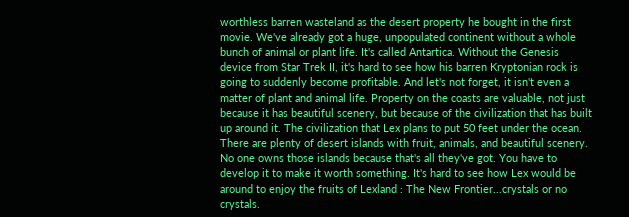worthless barren wasteland as the desert property he bought in the first movie. We've already got a huge, unpopulated continent without a whole bunch of animal or plant life. It's called Antartica. Without the Genesis device from Star Trek II, it's hard to see how his barren Kryptonian rock is going to suddenly become profitable. And let's not forget, it isn't even a matter of plant and animal life. Property on the coasts are valuable, not just because it has beautiful scenery, but because of the civilization that has built up around it. The civilization that Lex plans to put 50 feet under the ocean. There are plenty of desert islands with fruit, animals, and beautiful scenery. No one owns those islands because that's all they've got. You have to develop it to make it worth something. It's hard to see how Lex would be around to enjoy the fruits of Lexland : The New Frontier...crystals or no crystals.